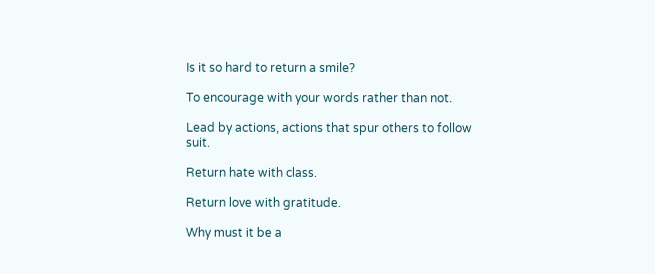Is it so hard to return a smile?

To encourage with your words rather than not.

Lead by actions, actions that spur others to follow suit.

Return hate with class.

Return love with gratitude.

Why must it be a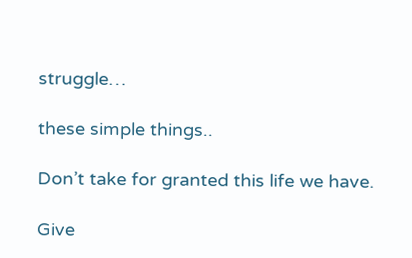struggle…

these simple things..

Don’t take for granted this life we have.

Give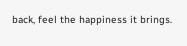back, feel the happiness it brings.